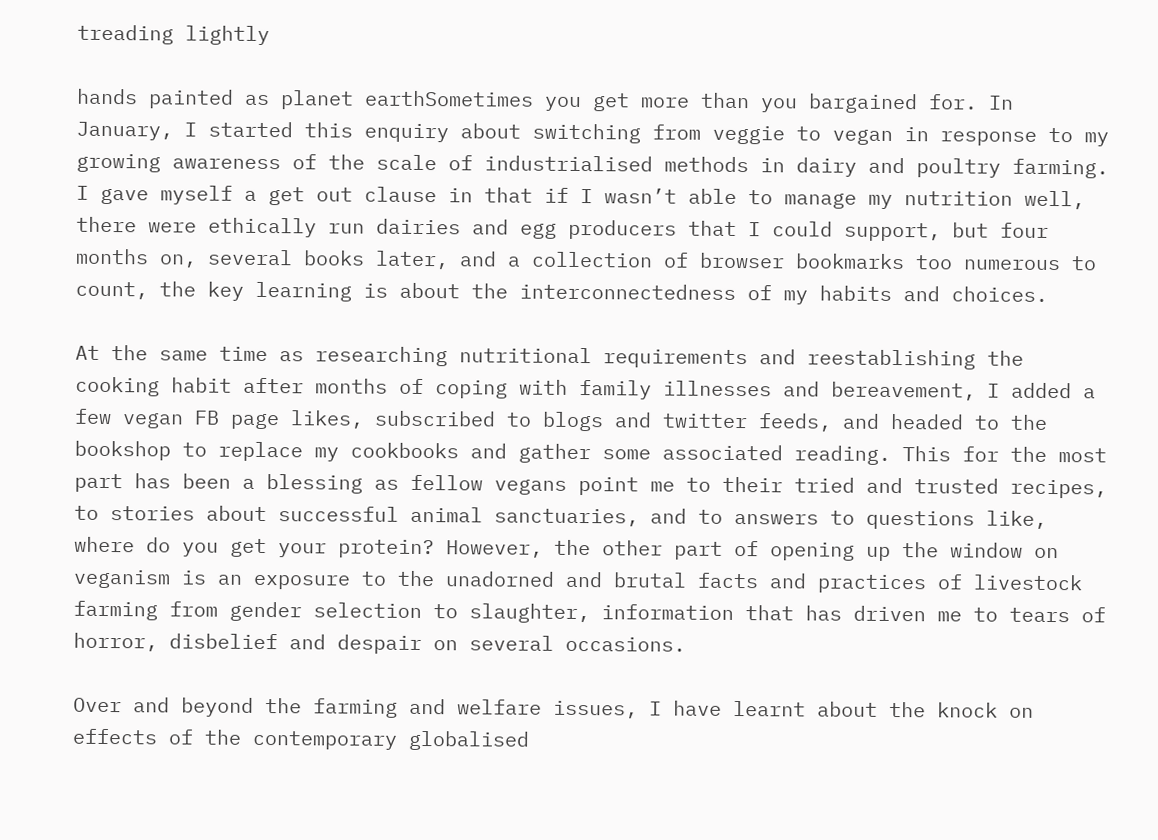treading lightly

hands painted as planet earthSometimes you get more than you bargained for. In January, I started this enquiry about switching from veggie to vegan in response to my growing awareness of the scale of industrialised methods in dairy and poultry farming. I gave myself a get out clause in that if I wasn’t able to manage my nutrition well, there were ethically run dairies and egg producers that I could support, but four months on, several books later, and a collection of browser bookmarks too numerous to count, the key learning is about the interconnectedness of my habits and choices.

At the same time as researching nutritional requirements and reestablishing the cooking habit after months of coping with family illnesses and bereavement, I added a few vegan FB page likes, subscribed to blogs and twitter feeds, and headed to the bookshop to replace my cookbooks and gather some associated reading. This for the most part has been a blessing as fellow vegans point me to their tried and trusted recipes, to stories about successful animal sanctuaries, and to answers to questions like, where do you get your protein? However, the other part of opening up the window on veganism is an exposure to the unadorned and brutal facts and practices of livestock farming from gender selection to slaughter, information that has driven me to tears of horror, disbelief and despair on several occasions.

Over and beyond the farming and welfare issues, I have learnt about the knock on effects of the contemporary globalised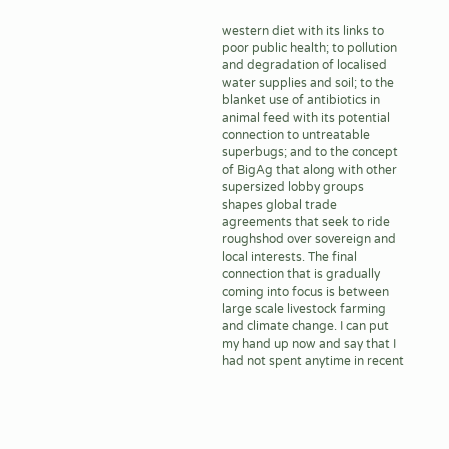western diet with its links to poor public health; to pollution and degradation of localised water supplies and soil; to the blanket use of antibiotics in animal feed with its potential connection to untreatable superbugs; and to the concept of BigAg that along with other supersized lobby groups shapes global trade agreements that seek to ride roughshod over sovereign and local interests. The final connection that is gradually coming into focus is between large scale livestock farming and climate change. I can put my hand up now and say that I had not spent anytime in recent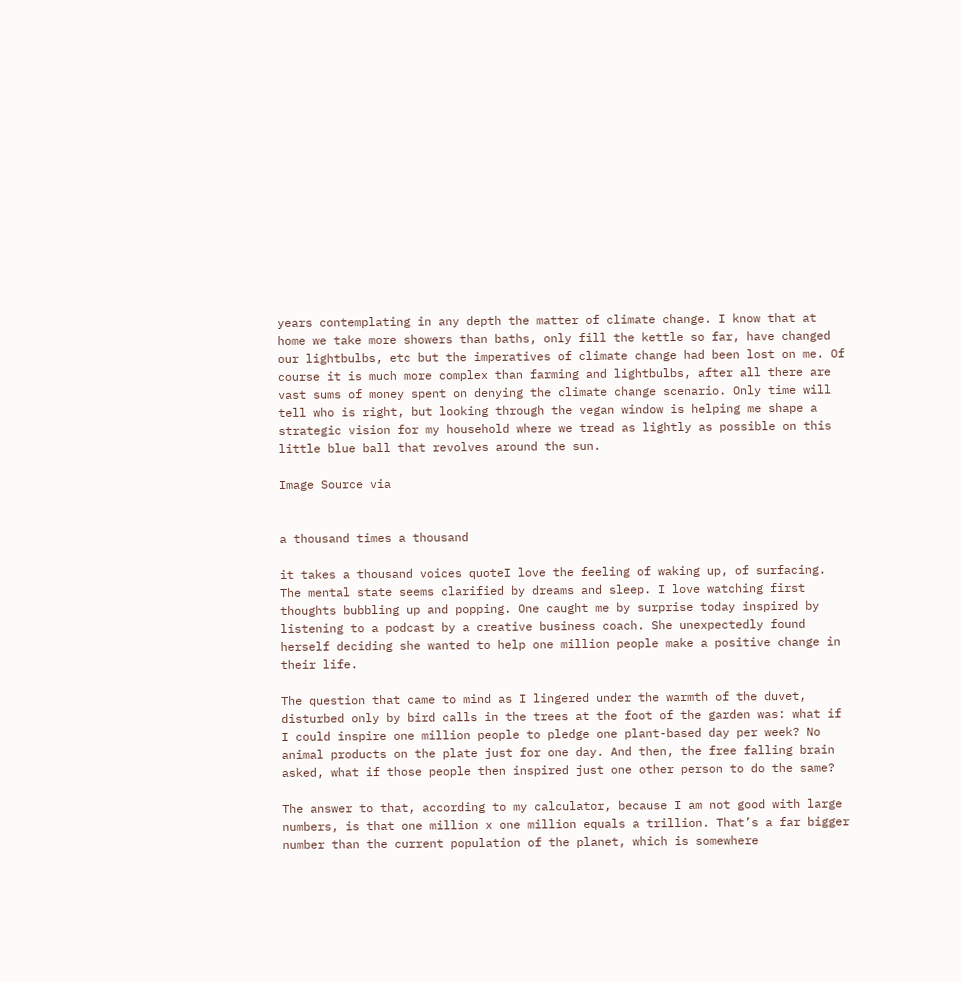years contemplating in any depth the matter of climate change. I know that at home we take more showers than baths, only fill the kettle so far, have changed our lightbulbs, etc but the imperatives of climate change had been lost on me. Of course it is much more complex than farming and lightbulbs, after all there are vast sums of money spent on denying the climate change scenario. Only time will tell who is right, but looking through the vegan window is helping me shape a strategic vision for my household where we tread as lightly as possible on this little blue ball that revolves around the sun.

Image Source via


a thousand times a thousand

it takes a thousand voices quoteI love the feeling of waking up, of surfacing. The mental state seems clarified by dreams and sleep. I love watching first thoughts bubbling up and popping. One caught me by surprise today inspired by listening to a podcast by a creative business coach. She unexpectedly found herself deciding she wanted to help one million people make a positive change in their life.

The question that came to mind as I lingered under the warmth of the duvet, disturbed only by bird calls in the trees at the foot of the garden was: what if I could inspire one million people to pledge one plant-based day per week? No animal products on the plate just for one day. And then, the free falling brain asked, what if those people then inspired just one other person to do the same?

The answer to that, according to my calculator, because I am not good with large numbers, is that one million x one million equals a trillion. That’s a far bigger number than the current population of the planet, which is somewhere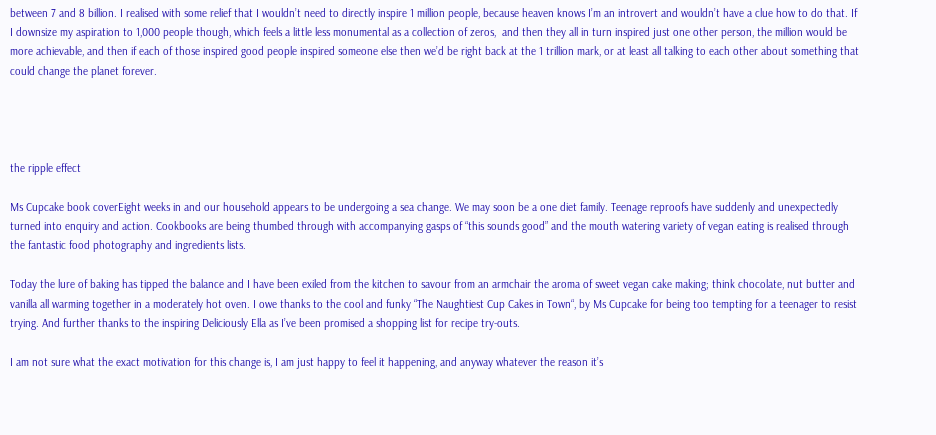between 7 and 8 billion. I realised with some relief that I wouldn’t need to directly inspire 1 million people, because heaven knows I’m an introvert and wouldn’t have a clue how to do that. If I downsize my aspiration to 1,000 people though, which feels a little less monumental as a collection of zeros,  and then they all in turn inspired just one other person, the million would be more achievable, and then if each of those inspired good people inspired someone else then we’d be right back at the 1 trillion mark, or at least all talking to each other about something that could change the planet forever.




the ripple effect

Ms Cupcake book coverEight weeks in and our household appears to be undergoing a sea change. We may soon be a one diet family. Teenage reproofs have suddenly and unexpectedly turned into enquiry and action. Cookbooks are being thumbed through with accompanying gasps of “this sounds good” and the mouth watering variety of vegan eating is realised through the fantastic food photography and ingredients lists.

Today the lure of baking has tipped the balance and I have been exiled from the kitchen to savour from an armchair the aroma of sweet vegan cake making; think chocolate, nut butter and vanilla all warming together in a moderately hot oven. I owe thanks to the cool and funky “The Naughtiest Cup Cakes in Town“, by Ms Cupcake for being too tempting for a teenager to resist trying. And further thanks to the inspiring Deliciously Ella as I’ve been promised a shopping list for recipe try-outs.

I am not sure what the exact motivation for this change is, I am just happy to feel it happening, and anyway whatever the reason it’s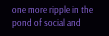one more ripple in the pond of social and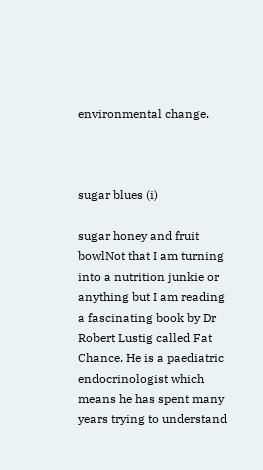environmental change.



sugar blues (i)

sugar honey and fruit bowlNot that I am turning into a nutrition junkie or anything but I am reading a fascinating book by Dr Robert Lustig called Fat Chance. He is a paediatric endocrinologist which means he has spent many years trying to understand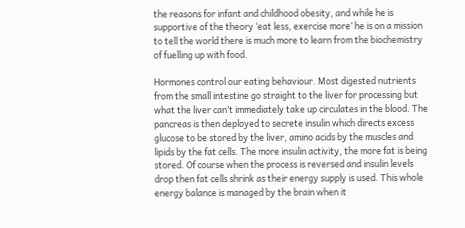the reasons for infant and childhood obesity, and while he is supportive of the theory ‘eat less, exercise more’ he is on a mission to tell the world there is much more to learn from the biochemistry of fuelling up with food.

Hormones control our eating behaviour. Most digested nutrients from the small intestine go straight to the liver for processing but what the liver can’t immediately take up circulates in the blood. The pancreas is then deployed to secrete insulin which directs excess glucose to be stored by the liver, amino acids by the muscles and lipids by the fat cells. The more insulin activity, the more fat is being stored. Of course when the process is reversed and insulin levels drop then fat cells shrink as their energy supply is used. This whole energy balance is managed by the brain when it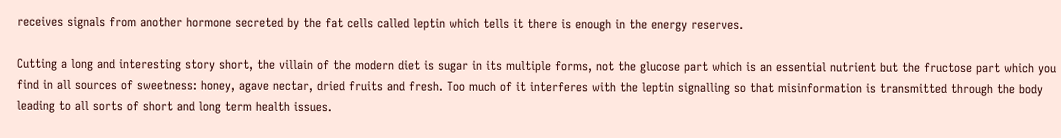receives signals from another hormone secreted by the fat cells called leptin which tells it there is enough in the energy reserves.

Cutting a long and interesting story short, the villain of the modern diet is sugar in its multiple forms, not the glucose part which is an essential nutrient but the fructose part which you find in all sources of sweetness: honey, agave nectar, dried fruits and fresh. Too much of it interferes with the leptin signalling so that misinformation is transmitted through the body leading to all sorts of short and long term health issues.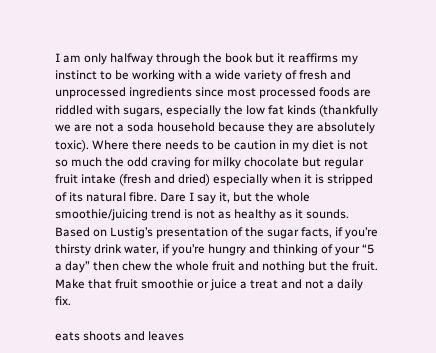I am only halfway through the book but it reaffirms my instinct to be working with a wide variety of fresh and unprocessed ingredients since most processed foods are riddled with sugars, especially the low fat kinds (thankfully we are not a soda household because they are absolutely toxic). Where there needs to be caution in my diet is not so much the odd craving for milky chocolate but regular fruit intake (fresh and dried) especially when it is stripped of its natural fibre. Dare I say it, but the whole smoothie/juicing trend is not as healthy as it sounds. Based on Lustig’s presentation of the sugar facts, if you’re thirsty drink water, if you’re hungry and thinking of your “5 a day” then chew the whole fruit and nothing but the fruit. Make that fruit smoothie or juice a treat and not a daily fix.

eats shoots and leaves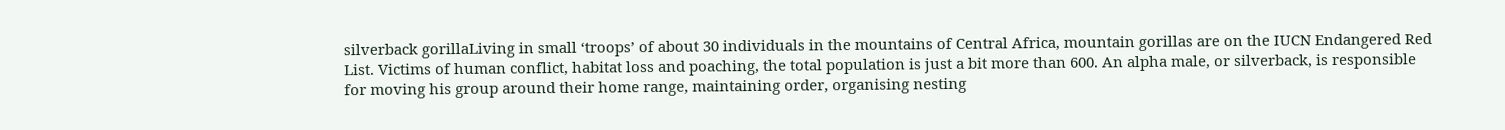silverback gorillaLiving in small ‘troops’ of about 30 individuals in the mountains of Central Africa, mountain gorillas are on the IUCN Endangered Red List. Victims of human conflict, habitat loss and poaching, the total population is just a bit more than 600. An alpha male, or silverback, is responsible for moving his group around their home range, maintaining order, organising nesting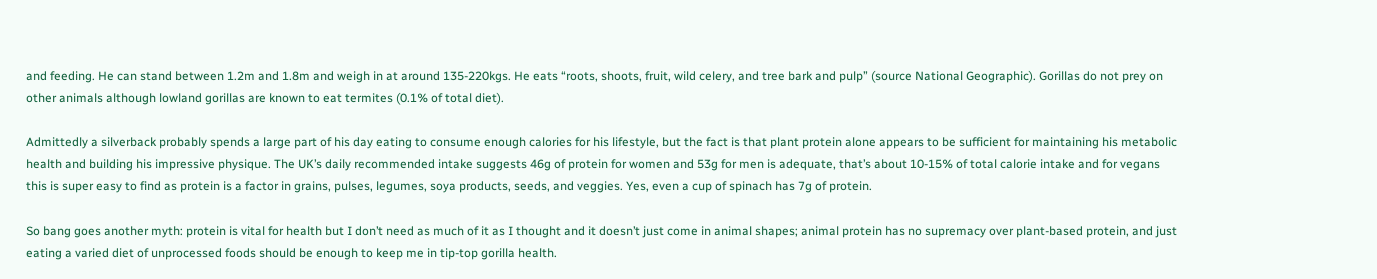and feeding. He can stand between 1.2m and 1.8m and weigh in at around 135-220kgs. He eats “roots, shoots, fruit, wild celery, and tree bark and pulp” (source National Geographic). Gorillas do not prey on other animals although lowland gorillas are known to eat termites (0.1% of total diet).

Admittedly a silverback probably spends a large part of his day eating to consume enough calories for his lifestyle, but the fact is that plant protein alone appears to be sufficient for maintaining his metabolic health and building his impressive physique. The UK’s daily recommended intake suggests 46g of protein for women and 53g for men is adequate, that’s about 10-15% of total calorie intake and for vegans this is super easy to find as protein is a factor in grains, pulses, legumes, soya products, seeds, and veggies. Yes, even a cup of spinach has 7g of protein.

So bang goes another myth: protein is vital for health but I don’t need as much of it as I thought and it doesn’t just come in animal shapes; animal protein has no supremacy over plant-based protein, and just eating a varied diet of unprocessed foods should be enough to keep me in tip-top gorilla health.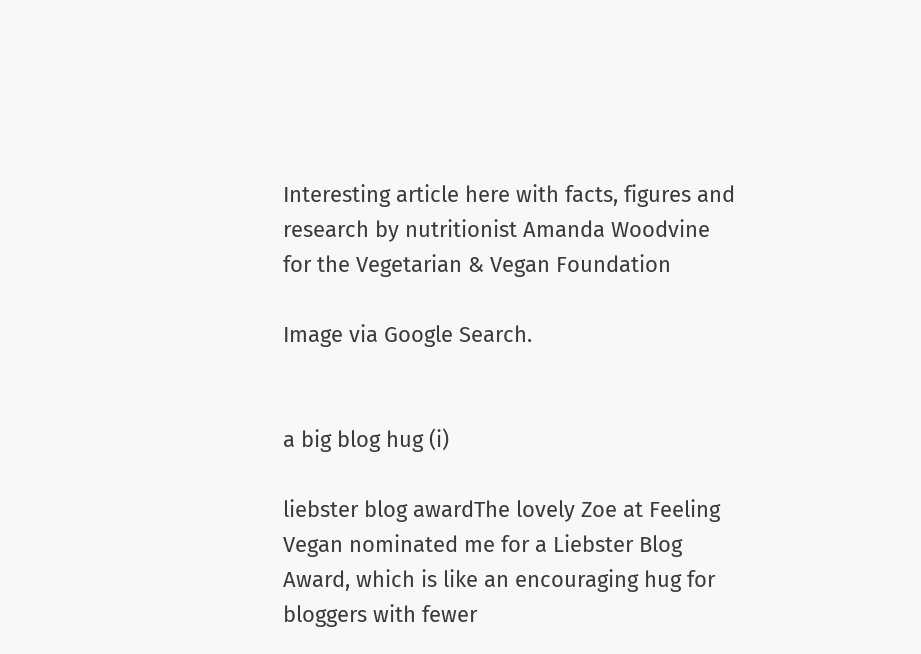Interesting article here with facts, figures and research by nutritionist Amanda Woodvine for the Vegetarian & Vegan Foundation

Image via Google Search.


a big blog hug (i)

liebster blog awardThe lovely Zoe at Feeling Vegan nominated me for a Liebster Blog Award, which is like an encouraging hug for bloggers with fewer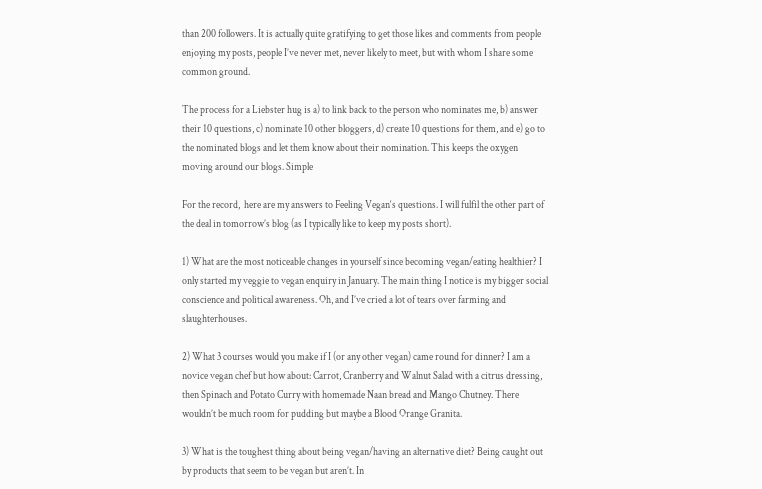than 200 followers. It is actually quite gratifying to get those likes and comments from people enjoying my posts, people I’ve never met, never likely to meet, but with whom I share some common ground.

The process for a Liebster hug is a) to link back to the person who nominates me, b) answer their 10 questions, c) nominate 10 other bloggers, d) create 10 questions for them, and e) go to the nominated blogs and let them know about their nomination. This keeps the oxygen moving around our blogs. Simple

For the record,  here are my answers to Feeling Vegan‘s questions. I will fulfil the other part of the deal in tomorrow’s blog (as I typically like to keep my posts short).

1) What are the most noticeable changes in yourself since becoming vegan/eating healthier? I only started my veggie to vegan enquiry in January. The main thing I notice is my bigger social conscience and political awareness. Oh, and I’ve cried a lot of tears over farming and slaughterhouses.

2) What 3 courses would you make if I (or any other vegan) came round for dinner? I am a novice vegan chef but how about: Carrot, Cranberry and Walnut Salad with a citrus dressing, then Spinach and Potato Curry with homemade Naan bread and Mango Chutney. There wouldn’t be much room for pudding but maybe a Blood Orange Granita.

3) What is the toughest thing about being vegan/having an alternative diet? Being caught out by products that seem to be vegan but aren’t. In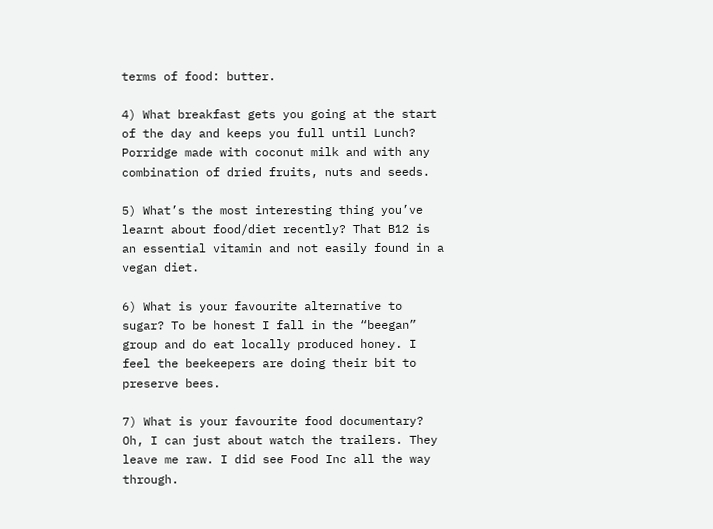terms of food: butter.

4) What breakfast gets you going at the start of the day and keeps you full until Lunch? Porridge made with coconut milk and with any combination of dried fruits, nuts and seeds.

5) What’s the most interesting thing you’ve learnt about food/diet recently? That B12 is an essential vitamin and not easily found in a vegan diet.

6) What is your favourite alternative to sugar? To be honest I fall in the “beegan” group and do eat locally produced honey. I feel the beekeepers are doing their bit to preserve bees.

7) What is your favourite food documentary? Oh, I can just about watch the trailers. They leave me raw. I did see Food Inc all the way through.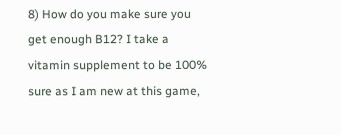8) How do you make sure you get enough B12? I take a vitamin supplement to be 100% sure as I am new at this game,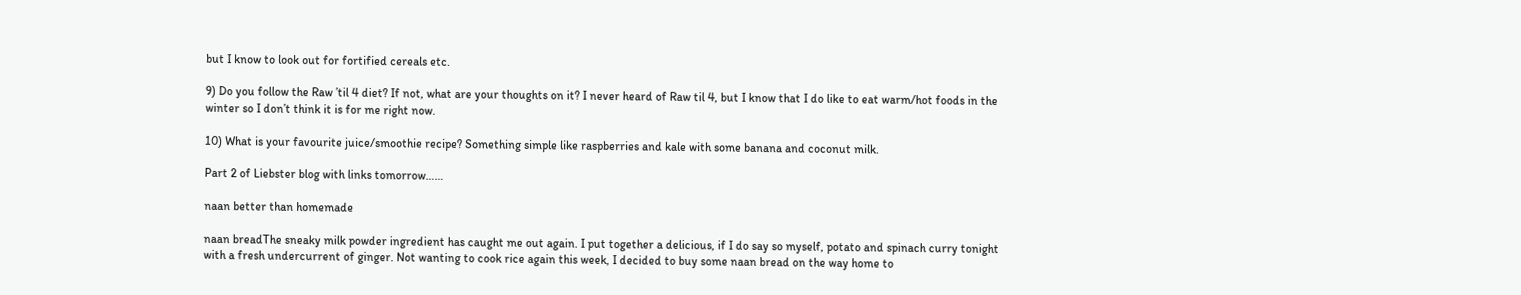but I know to look out for fortified cereals etc.

9) Do you follow the Raw ’til 4 diet? If not, what are your thoughts on it? I never heard of Raw til 4, but I know that I do like to eat warm/hot foods in the winter so I don’t think it is for me right now.

10) What is your favourite juice/smoothie recipe? Something simple like raspberries and kale with some banana and coconut milk.

Part 2 of Liebster blog with links tomorrow……

naan better than homemade

naan breadThe sneaky milk powder ingredient has caught me out again. I put together a delicious, if I do say so myself, potato and spinach curry tonight with a fresh undercurrent of ginger. Not wanting to cook rice again this week, I decided to buy some naan bread on the way home to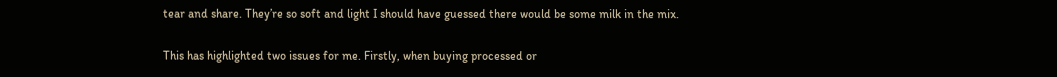tear and share. They’re so soft and light I should have guessed there would be some milk in the mix.

This has highlighted two issues for me. Firstly, when buying processed or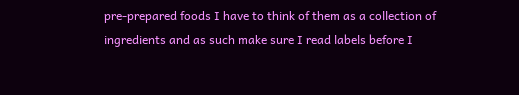pre-prepared foods I have to think of them as a collection of ingredients and as such make sure I read labels before I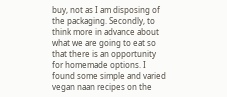buy, not as I am disposing of the packaging. Secondly, to think more in advance about what we are going to eat so that there is an opportunity for homemade options. I found some simple and varied vegan naan recipes on the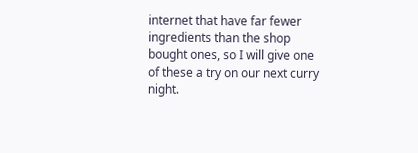internet that have far fewer ingredients than the shop bought ones, so I will give one of these a try on our next curry night.